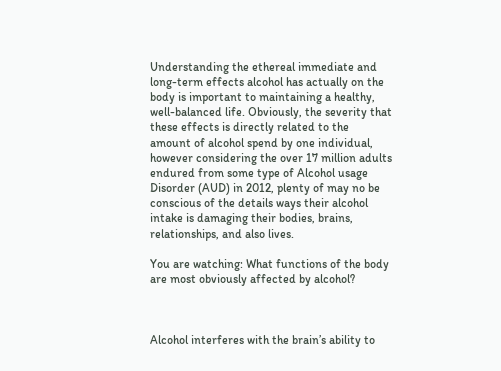Understanding the ethereal immediate and long-term effects alcohol has actually on the body is important to maintaining a healthy, well-balanced life. Obviously, the severity that these effects is directly related to the amount of alcohol spend by one individual, however considering the over 17 million adults endured from some type of Alcohol usage Disorder (AUD) in 2012, plenty of may no be conscious of the details ways their alcohol intake is damaging their bodies, brains, relationships, and also lives.

You are watching: What functions of the body are most obviously affected by alcohol?



Alcohol interferes with the brain’s ability to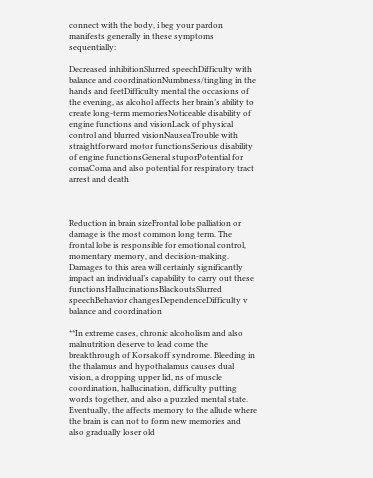connect with the body, i beg your pardon manifests generally in these symptoms sequentially:

Decreased inhibitionSlurred speechDifficulty with balance and coordinationNumbness/tingling in the hands and feetDifficulty mental the occasions of the evening, as alcohol affects her brain’s ability to create long-term memoriesNoticeable disability of engine functions and visionLack of physical control and blurred visionNauseaTrouble with straightforward motor functionsSerious disability of engine functionsGeneral stuporPotential for comaComa and also potential for respiratory tract arrest and death



Reduction in brain sizeFrontal lobe palliation or damage is the most common long term. The frontal lobe is responsible for emotional control, momentary memory, and decision-making. Damages to this area will certainly significantly impact an individual’s capability to carry out these functionsHallucinationsBlackoutsSlurred speechBehavior changesDependenceDifficulty v balance and coordination

**In extreme cases, chronic alcoholism and also malnutrition deserve to lead come the breakthrough of Korsakoff syndrome. Bleeding in the thalamus and hypothalamus causes dual vision, a dropping upper lid, ns of muscle coordination, hallucination, difficulty putting words together, and also a puzzled mental state. Eventually, the affects memory to the allude where the brain is can not to form new memories and also gradually loser old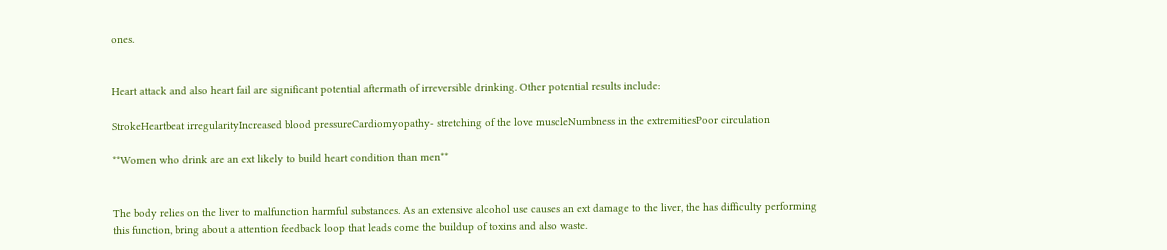ones.


Heart attack and also heart fail are significant potential aftermath of irreversible drinking. Other potential results include:

StrokeHeartbeat irregularityIncreased blood pressureCardiomyopathy- stretching of the love muscleNumbness in the extremitiesPoor circulation

**Women who drink are an ext likely to build heart condition than men**


The body relies on the liver to malfunction harmful substances. As an extensive alcohol use causes an ext damage to the liver, the has difficulty performing this function, bring about a attention feedback loop that leads come the buildup of toxins and also waste.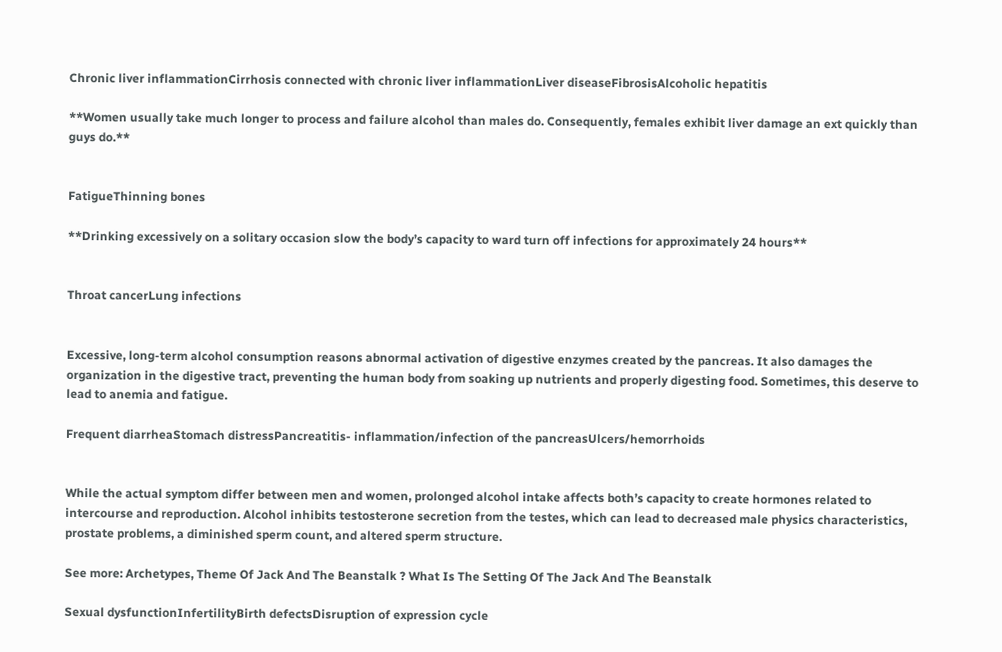Chronic liver inflammationCirrhosis connected with chronic liver inflammationLiver diseaseFibrosisAlcoholic hepatitis

**Women usually take much longer to process and failure alcohol than males do. Consequently, females exhibit liver damage an ext quickly than guys do.**


FatigueThinning bones

**Drinking excessively on a solitary occasion slow the body’s capacity to ward turn off infections for approximately 24 hours**


Throat cancerLung infections


Excessive, long-term alcohol consumption reasons abnormal activation of digestive enzymes created by the pancreas. It also damages the organization in the digestive tract, preventing the human body from soaking up nutrients and properly digesting food. Sometimes, this deserve to lead to anemia and fatigue.

Frequent diarrheaStomach distressPancreatitis- inflammation/infection of the pancreasUlcers/hemorrhoids


While the actual symptom differ between men and women, prolonged alcohol intake affects both’s capacity to create hormones related to intercourse and reproduction. Alcohol inhibits testosterone secretion from the testes, which can lead to decreased male physics characteristics, prostate problems, a diminished sperm count, and altered sperm structure.

See more: Archetypes, Theme Of Jack And The Beanstalk ? What Is The Setting Of The Jack And The Beanstalk

Sexual dysfunctionInfertilityBirth defectsDisruption of expression cycle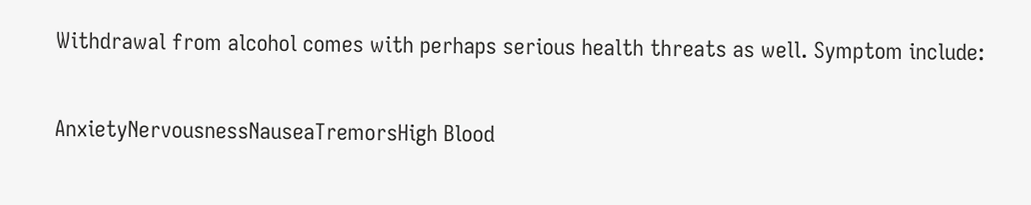Withdrawal from alcohol comes with perhaps serious health threats as well. Symptom include:

AnxietyNervousnessNauseaTremorsHigh Blood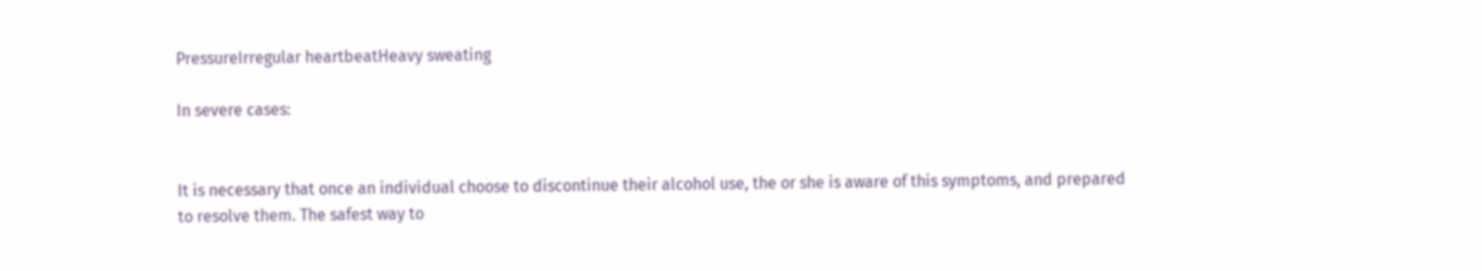PressureIrregular heartbeatHeavy sweating

In severe cases:


It is necessary that once an individual choose to discontinue their alcohol use, the or she is aware of this symptoms, and prepared to resolve them. The safest way to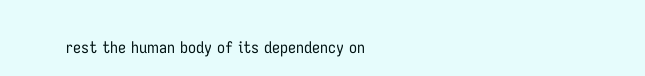rest the human body of its dependency on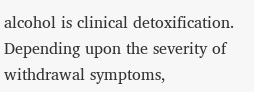alcohol is clinical detoxification. Depending upon the severity of withdrawal symptoms,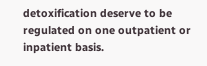detoxification deserve to be regulated on one outpatient or inpatient basis.